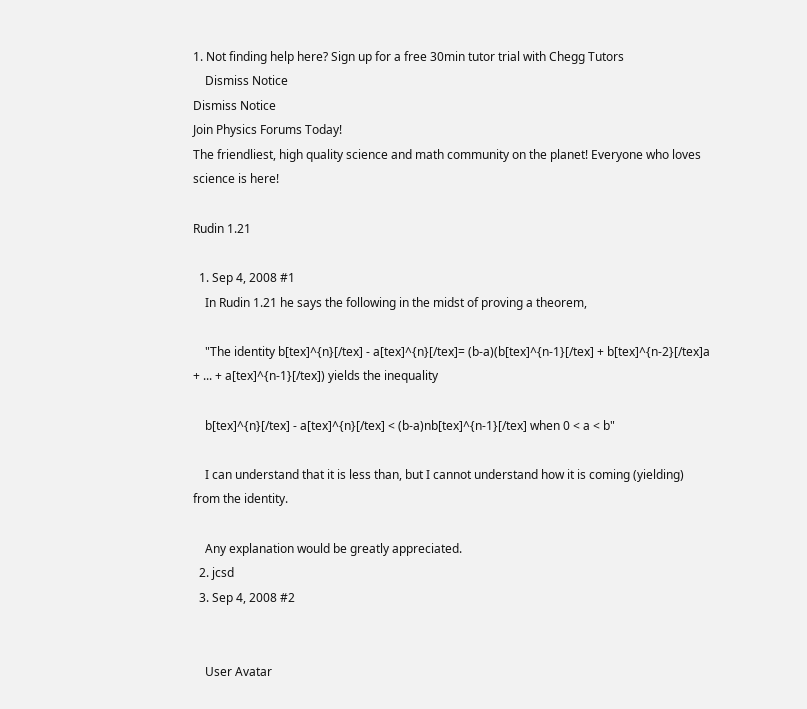1. Not finding help here? Sign up for a free 30min tutor trial with Chegg Tutors
    Dismiss Notice
Dismiss Notice
Join Physics Forums Today!
The friendliest, high quality science and math community on the planet! Everyone who loves science is here!

Rudin 1.21

  1. Sep 4, 2008 #1
    In Rudin 1.21 he says the following in the midst of proving a theorem,

    "The identity b[tex]^{n}[/tex] - a[tex]^{n}[/tex]= (b-a)(b[tex]^{n-1}[/tex] + b[tex]^{n-2}[/tex]a + ... + a[tex]^{n-1}[/tex]) yields the inequality

    b[tex]^{n}[/tex] - a[tex]^{n}[/tex] < (b-a)nb[tex]^{n-1}[/tex] when 0 < a < b"

    I can understand that it is less than, but I cannot understand how it is coming (yielding) from the identity.

    Any explanation would be greatly appreciated.
  2. jcsd
  3. Sep 4, 2008 #2


    User Avatar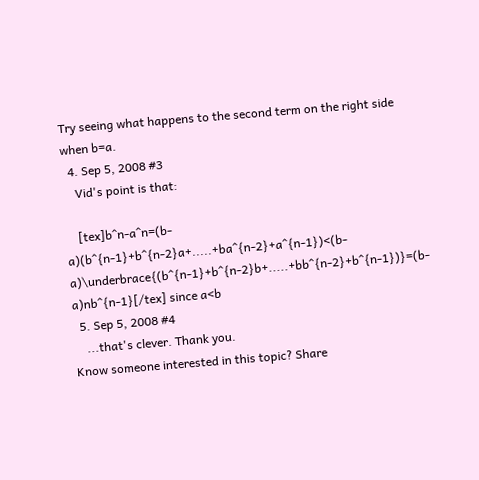Try seeing what happens to the second term on the right side when b=a.
  4. Sep 5, 2008 #3
    Vid's point is that:

    [tex]b^n-a^n=(b-a)(b^{n-1}+b^{n-2}a+.....+ba^{n-2}+a^{n-1})<(b-a)\underbrace{(b^{n-1}+b^{n-2}b+.....+bb^{n-2}+b^{n-1})}=(b-a)nb^{n-1}[/tex] since a<b
  5. Sep 5, 2008 #4
    ...that's clever. Thank you.
Know someone interested in this topic? Share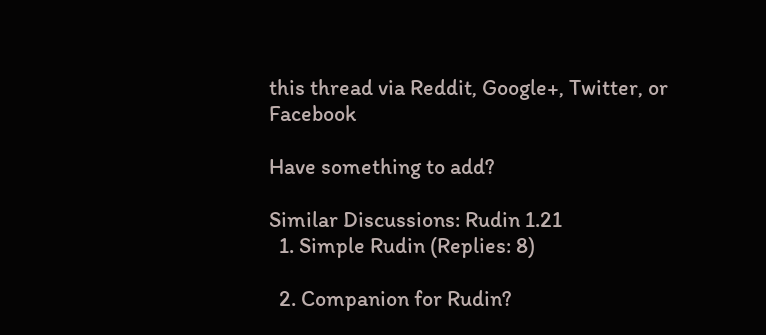this thread via Reddit, Google+, Twitter, or Facebook

Have something to add?

Similar Discussions: Rudin 1.21
  1. Simple Rudin (Replies: 8)

  2. Companion for Rudin?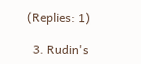(Replies: 1)

  3. Rudin's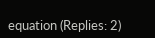equation (Replies: 2)